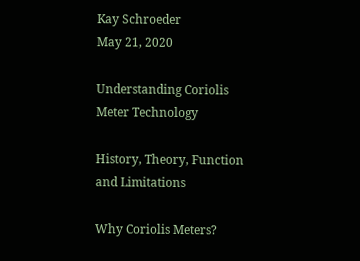Kay Schroeder
May 21, 2020

Understanding Coriolis Meter Technology

History, Theory, Function and Limitations

Why Coriolis Meters?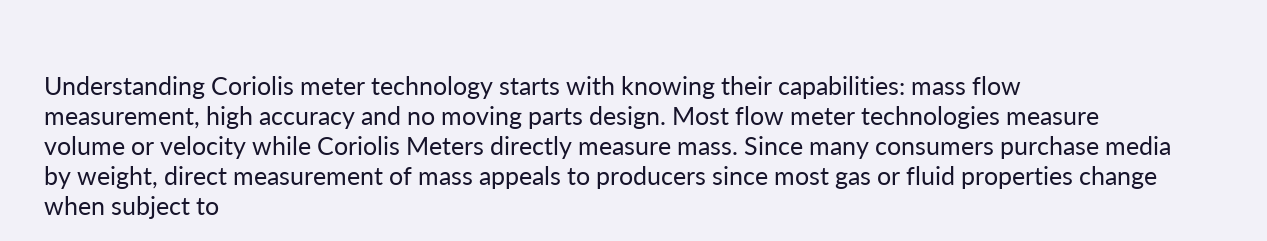Understanding Coriolis meter technology starts with knowing their capabilities: mass flow measurement, high accuracy and no moving parts design. Most flow meter technologies measure volume or velocity while Coriolis Meters directly measure mass. Since many consumers purchase media by weight, direct measurement of mass appeals to producers since most gas or fluid properties change when subject to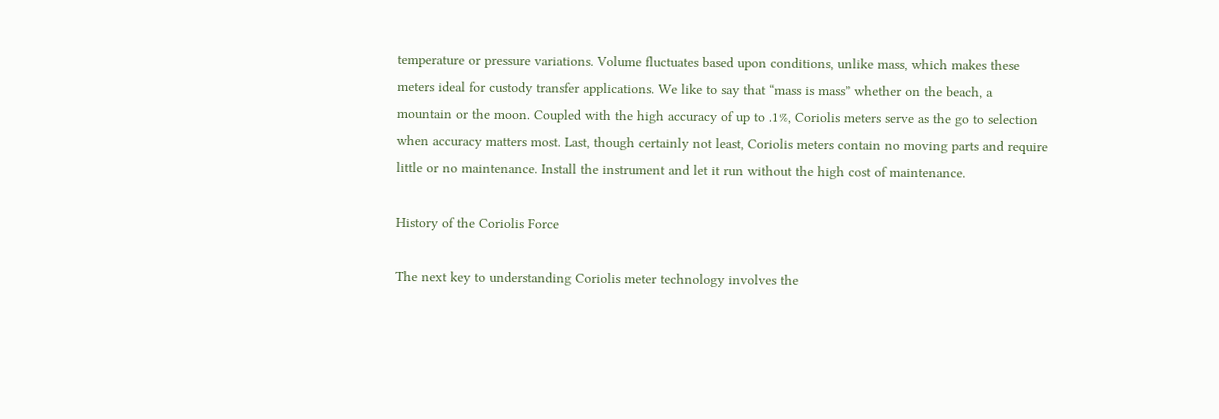temperature or pressure variations. Volume fluctuates based upon conditions, unlike mass, which makes these meters ideal for custody transfer applications. We like to say that “mass is mass” whether on the beach, a mountain or the moon. Coupled with the high accuracy of up to .1%, Coriolis meters serve as the go to selection when accuracy matters most. Last, though certainly not least, Coriolis meters contain no moving parts and require little or no maintenance. Install the instrument and let it run without the high cost of maintenance.

History of the Coriolis Force

The next key to understanding Coriolis meter technology involves the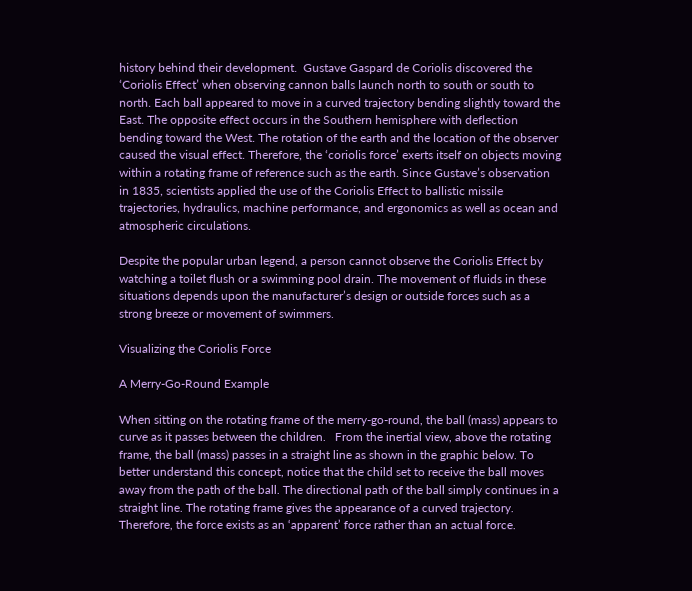history behind their development.  Gustave Gaspard de Coriolis discovered the ‘Coriolis Effect’ when observing cannon balls launch north to south or south to north. Each ball appeared to move in a curved trajectory bending slightly toward the East. The opposite effect occurs in the Southern hemisphere with deflection bending toward the West. The rotation of the earth and the location of the observer caused the visual effect. Therefore, the ‘coriolis force’ exerts itself on objects moving within a rotating frame of reference such as the earth. Since Gustave’s observation in 1835, scientists applied the use of the Coriolis Effect to ballistic missile trajectories, hydraulics, machine performance, and ergonomics as well as ocean and atmospheric circulations.

Despite the popular urban legend, a person cannot observe the Coriolis Effect by watching a toilet flush or a swimming pool drain. The movement of fluids in these situations depends upon the manufacturer’s design or outside forces such as a strong breeze or movement of swimmers.

Visualizing the Coriolis Force

A Merry-Go-Round Example

When sitting on the rotating frame of the merry-go-round, the ball (mass) appears to curve as it passes between the children.   From the inertial view, above the rotating frame, the ball (mass) passes in a straight line as shown in the graphic below. To better understand this concept, notice that the child set to receive the ball moves away from the path of the ball. The directional path of the ball simply continues in a straight line. The rotating frame gives the appearance of a curved trajectory. Therefore, the force exists as an ‘apparent’ force rather than an actual force.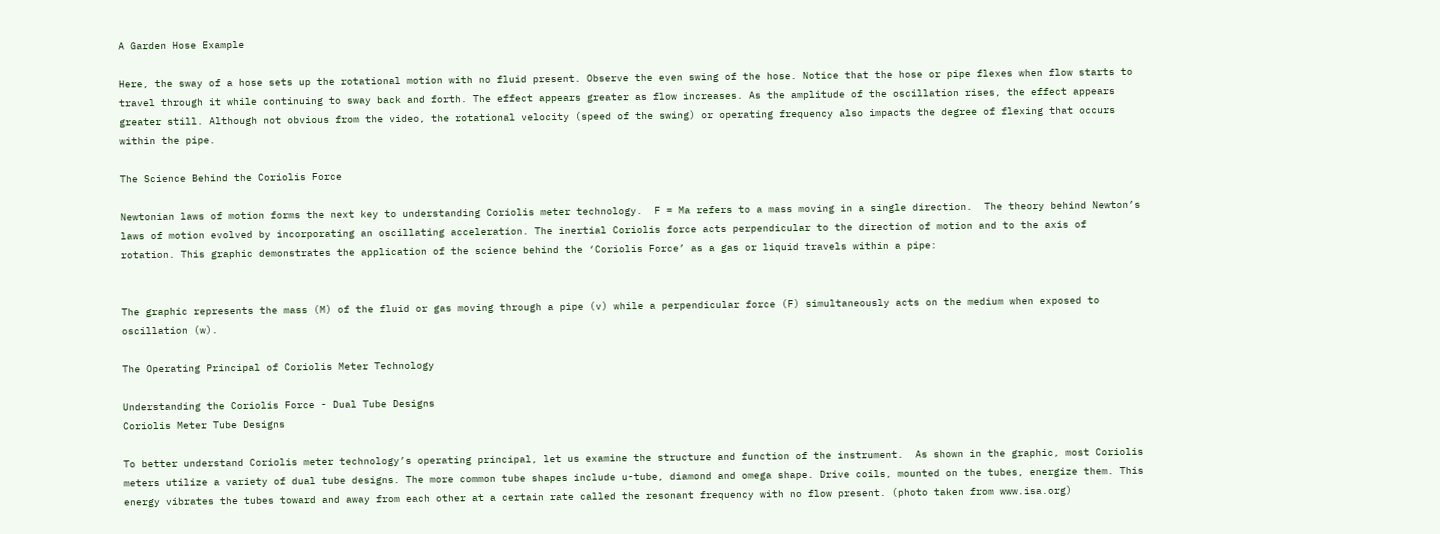A Garden Hose Example

Here, the sway of a hose sets up the rotational motion with no fluid present. Observe the even swing of the hose. Notice that the hose or pipe flexes when flow starts to travel through it while continuing to sway back and forth. The effect appears greater as flow increases. As the amplitude of the oscillation rises, the effect appears greater still. Although not obvious from the video, the rotational velocity (speed of the swing) or operating frequency also impacts the degree of flexing that occurs within the pipe.

The Science Behind the Coriolis Force

Newtonian laws of motion forms the next key to understanding Coriolis meter technology.  F = Ma refers to a mass moving in a single direction.  The theory behind Newton’s laws of motion evolved by incorporating an oscillating acceleration. The inertial Coriolis force acts perpendicular to the direction of motion and to the axis of rotation. This graphic demonstrates the application of the science behind the ‘Coriolis Force’ as a gas or liquid travels within a pipe:


The graphic represents the mass (M) of the fluid or gas moving through a pipe (v) while a perpendicular force (F) simultaneously acts on the medium when exposed to oscillation (w).

The Operating Principal of Coriolis Meter Technology

Understanding the Coriolis Force - Dual Tube Designs
Coriolis Meter Tube Designs

To better understand Coriolis meter technology’s operating principal, let us examine the structure and function of the instrument.  As shown in the graphic, most Coriolis meters utilize a variety of dual tube designs. The more common tube shapes include u-tube, diamond and omega shape. Drive coils, mounted on the tubes, energize them. This energy vibrates the tubes toward and away from each other at a certain rate called the resonant frequency with no flow present. (photo taken from www.isa.org)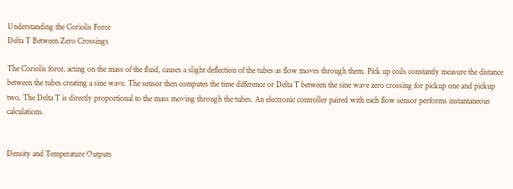Understanding the Coriolis Force
Delta T Between Zero Crossings

The Coriolis force, acting on the mass of the fluid, causes a slight deflection of the tubes as flow moves through them. Pick up coils constantly measure the distance between the tubes creating a sine wave. The sensor then computes the time difference or Delta T between the sine wave zero crossing for pickup one and pickup two. The Delta T is directly proportional to the mass moving through the tubes. An electronic controller paired with each flow sensor performs instantaneous calculations.


Density and Temperature Outputs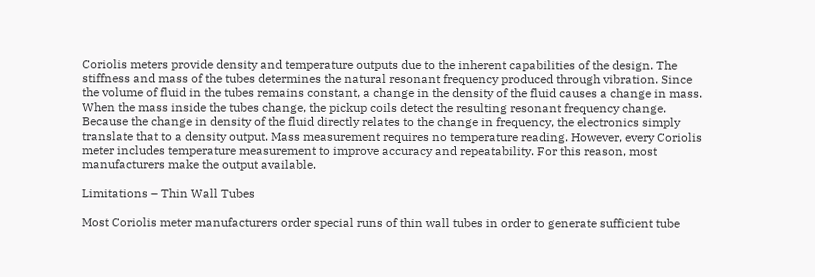Coriolis meters provide density and temperature outputs due to the inherent capabilities of the design. The stiffness and mass of the tubes determines the natural resonant frequency produced through vibration. Since the volume of fluid in the tubes remains constant, a change in the density of the fluid causes a change in mass. When the mass inside the tubes change, the pickup coils detect the resulting resonant frequency change. Because the change in density of the fluid directly relates to the change in frequency, the electronics simply translate that to a density output. Mass measurement requires no temperature reading. However, every Coriolis meter includes temperature measurement to improve accuracy and repeatability. For this reason, most manufacturers make the output available.

Limitations – Thin Wall Tubes

Most Coriolis meter manufacturers order special runs of thin wall tubes in order to generate sufficient tube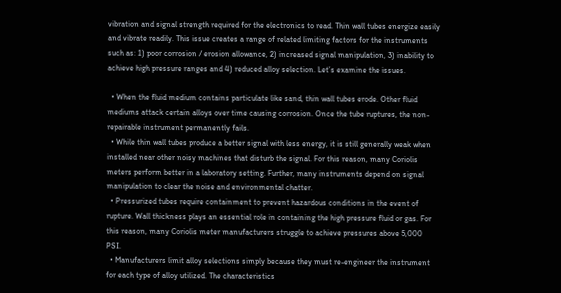vibration and signal strength required for the electronics to read. Thin wall tubes energize easily and vibrate readily. This issue creates a range of related limiting factors for the instruments such as: 1) poor corrosion / erosion allowance, 2) increased signal manipulation, 3) inability to achieve high pressure ranges and 4) reduced alloy selection. Let’s examine the issues.

  • When the fluid medium contains particulate like sand, thin wall tubes erode. Other fluid mediums attack certain alloys over time causing corrosion. Once the tube ruptures, the non-repairable instrument permanently fails.
  • While thin wall tubes produce a better signal with less energy, it is still generally weak when installed near other noisy machines that disturb the signal. For this reason, many Coriolis meters perform better in a laboratory setting. Further, many instruments depend on signal manipulation to clear the noise and environmental chatter.
  • Pressurized tubes require containment to prevent hazardous conditions in the event of rupture. Wall thickness plays an essential role in containing the high pressure fluid or gas. For this reason, many Coriolis meter manufacturers struggle to achieve pressures above 5,000 PSI.
  • Manufacturers limit alloy selections simply because they must re-engineer the instrument for each type of alloy utilized. The characteristics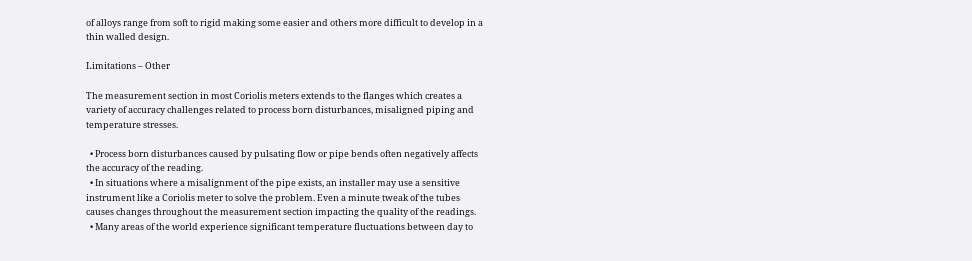of alloys range from soft to rigid making some easier and others more difficult to develop in a thin walled design.

Limitations – Other

The measurement section in most Coriolis meters extends to the flanges which creates a variety of accuracy challenges related to process born disturbances, misaligned piping and temperature stresses.

  • Process born disturbances caused by pulsating flow or pipe bends often negatively affects the accuracy of the reading.
  • In situations where a misalignment of the pipe exists, an installer may use a sensitive instrument like a Coriolis meter to solve the problem. Even a minute tweak of the tubes causes changes throughout the measurement section impacting the quality of the readings.
  • Many areas of the world experience significant temperature fluctuations between day to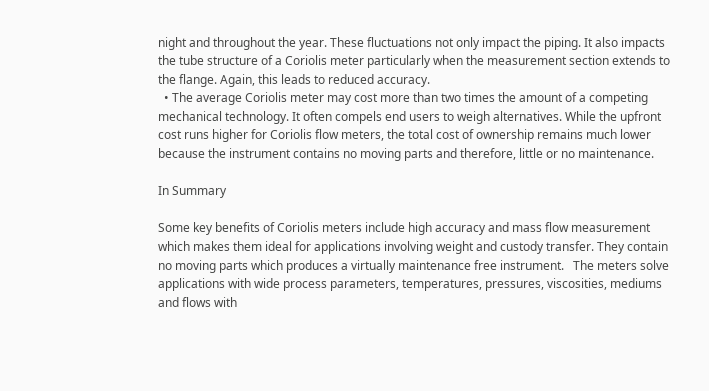night and throughout the year. These fluctuations not only impact the piping. It also impacts the tube structure of a Coriolis meter particularly when the measurement section extends to the flange. Again, this leads to reduced accuracy.
  • The average Coriolis meter may cost more than two times the amount of a competing mechanical technology. It often compels end users to weigh alternatives. While the upfront cost runs higher for Coriolis flow meters, the total cost of ownership remains much lower because the instrument contains no moving parts and therefore, little or no maintenance.

In Summary

Some key benefits of Coriolis meters include high accuracy and mass flow measurement which makes them ideal for applications involving weight and custody transfer. They contain no moving parts which produces a virtually maintenance free instrument.   The meters solve applications with wide process parameters, temperatures, pressures, viscosities, mediums and flows with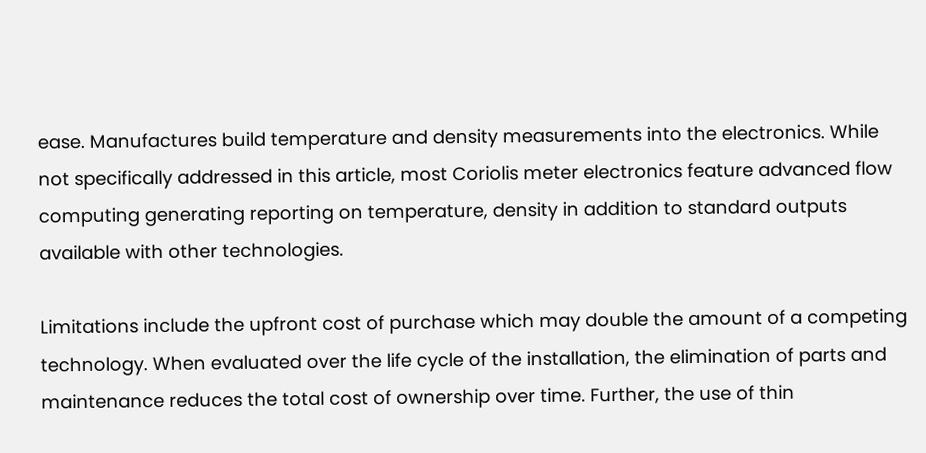ease. Manufactures build temperature and density measurements into the electronics. While not specifically addressed in this article, most Coriolis meter electronics feature advanced flow computing generating reporting on temperature, density in addition to standard outputs available with other technologies.

Limitations include the upfront cost of purchase which may double the amount of a competing technology. When evaluated over the life cycle of the installation, the elimination of parts and maintenance reduces the total cost of ownership over time. Further, the use of thin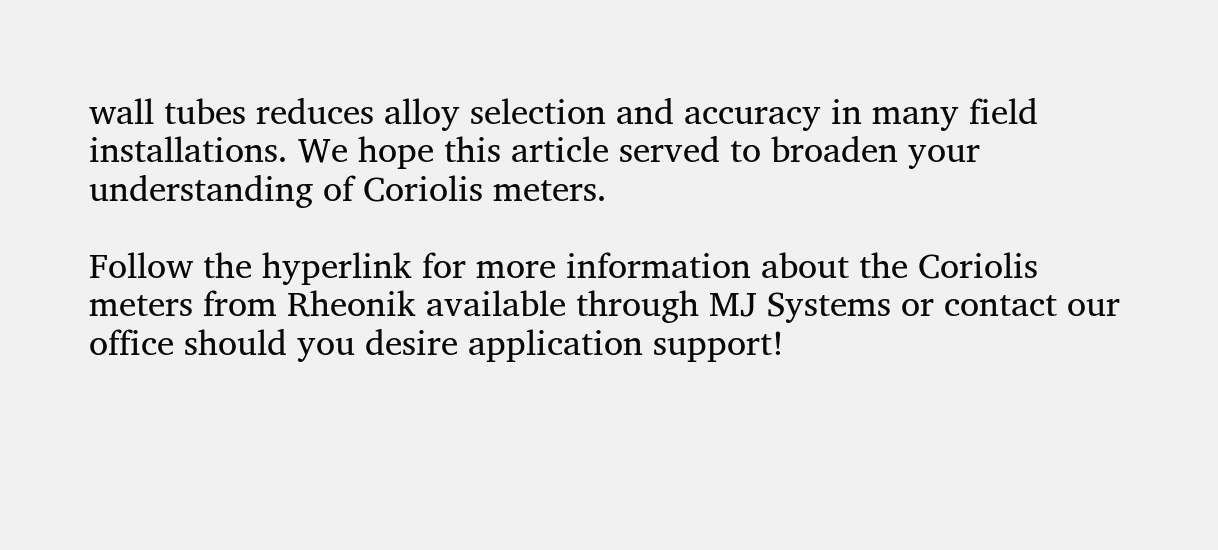wall tubes reduces alloy selection and accuracy in many field installations. We hope this article served to broaden your understanding of Coriolis meters.

Follow the hyperlink for more information about the Coriolis meters from Rheonik available through MJ Systems or contact our office should you desire application support!